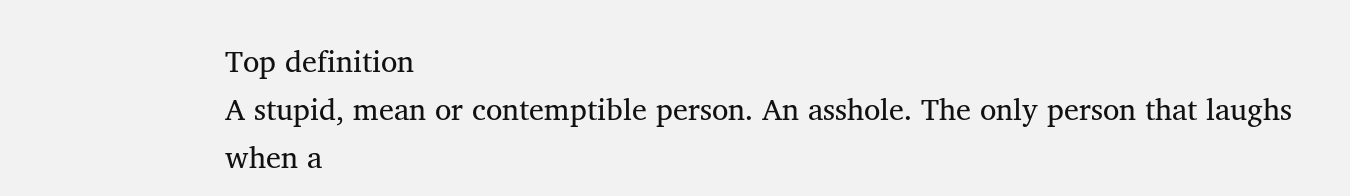Top definition
A stupid, mean or contemptible person. An asshole. The only person that laughs when a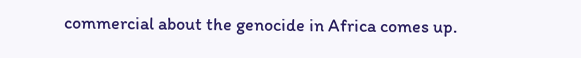commercial about the genocide in Africa comes up.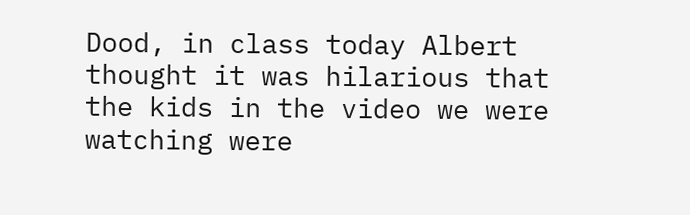Dood, in class today Albert thought it was hilarious that the kids in the video we were watching were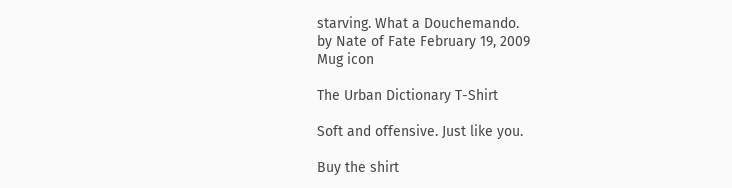starving. What a Douchemando.
by Nate of Fate February 19, 2009
Mug icon

The Urban Dictionary T-Shirt

Soft and offensive. Just like you.

Buy the shirt